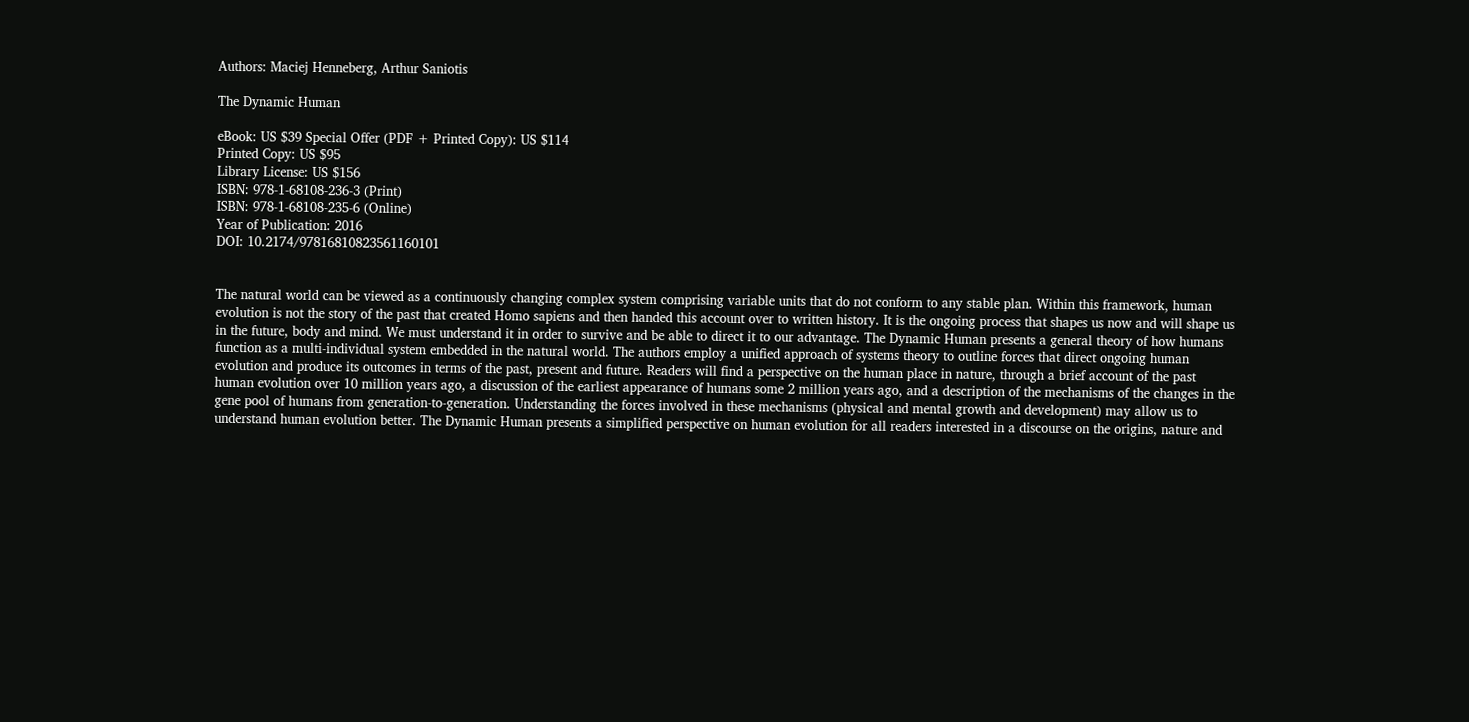Authors: Maciej Henneberg, Arthur Saniotis

The Dynamic Human

eBook: US $39 Special Offer (PDF + Printed Copy): US $114
Printed Copy: US $95
Library License: US $156
ISBN: 978-1-68108-236-3 (Print)
ISBN: 978-1-68108-235-6 (Online)
Year of Publication: 2016
DOI: 10.2174/97816810823561160101


The natural world can be viewed as a continuously changing complex system comprising variable units that do not conform to any stable plan. Within this framework, human evolution is not the story of the past that created Homo sapiens and then handed this account over to written history. It is the ongoing process that shapes us now and will shape us in the future, body and mind. We must understand it in order to survive and be able to direct it to our advantage. The Dynamic Human presents a general theory of how humans function as a multi-individual system embedded in the natural world. The authors employ a unified approach of systems theory to outline forces that direct ongoing human evolution and produce its outcomes in terms of the past, present and future. Readers will find a perspective on the human place in nature, through a brief account of the past human evolution over 10 million years ago, a discussion of the earliest appearance of humans some 2 million years ago, and a description of the mechanisms of the changes in the gene pool of humans from generation-to-generation. Understanding the forces involved in these mechanisms (physical and mental growth and development) may allow us to understand human evolution better. The Dynamic Human presents a simplified perspective on human evolution for all readers interested in a discourse on the origins, nature and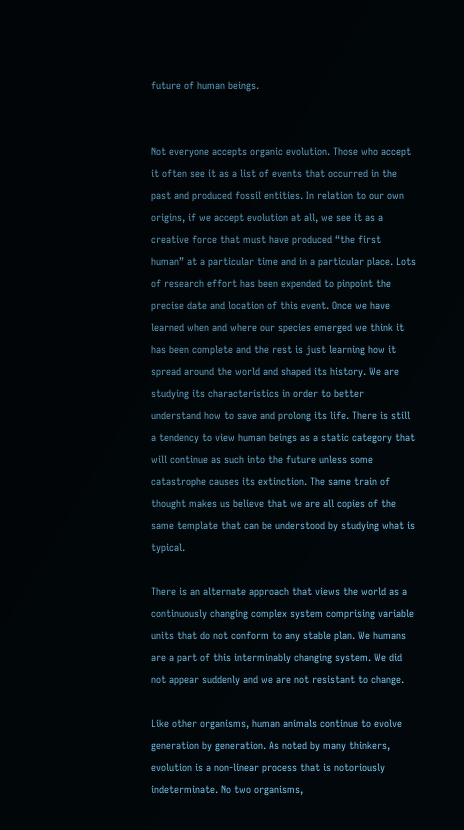future of human beings.


Not everyone accepts organic evolution. Those who accept it often see it as a list of events that occurred in the past and produced fossil entities. In relation to our own origins, if we accept evolution at all, we see it as a creative force that must have produced “the first human” at a particular time and in a particular place. Lots of research effort has been expended to pinpoint the precise date and location of this event. Once we have learned when and where our species emerged we think it has been complete and the rest is just learning how it spread around the world and shaped its history. We are studying its characteristics in order to better understand how to save and prolong its life. There is still a tendency to view human beings as a static category that will continue as such into the future unless some catastrophe causes its extinction. The same train of thought makes us believe that we are all copies of the same template that can be understood by studying what is typical.

There is an alternate approach that views the world as a continuously changing complex system comprising variable units that do not conform to any stable plan. We humans are a part of this interminably changing system. We did not appear suddenly and we are not resistant to change.

Like other organisms, human animals continue to evolve generation by generation. As noted by many thinkers, evolution is a non-linear process that is notoriously indeterminate. No two organisms,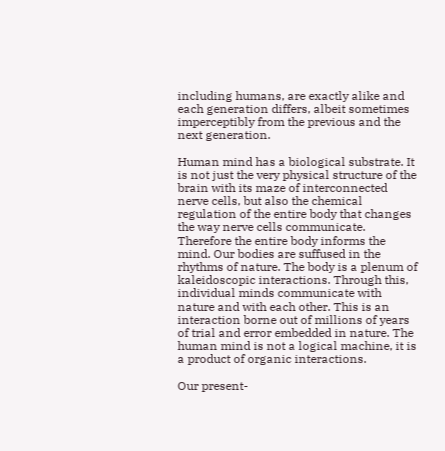including humans, are exactly alike and each generation differs, albeit sometimes imperceptibly from the previous and the next generation.

Human mind has a biological substrate. It is not just the very physical structure of the brain with its maze of interconnected nerve cells, but also the chemical regulation of the entire body that changes the way nerve cells communicate. Therefore the entire body informs the mind. Our bodies are suffused in the rhythms of nature. The body is a plenum of kaleidoscopic interactions. Through this, individual minds communicate with nature and with each other. This is an interaction borne out of millions of years of trial and error embedded in nature. The human mind is not a logical machine, it is a product of organic interactions.

Our present-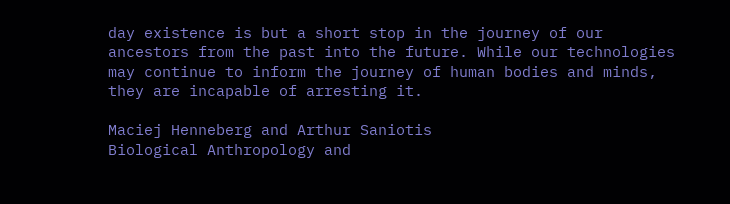day existence is but a short stop in the journey of our ancestors from the past into the future. While our technologies may continue to inform the journey of human bodies and minds, they are incapable of arresting it.

Maciej Henneberg and Arthur Saniotis
Biological Anthropology and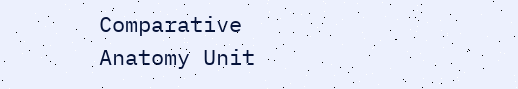Comparative Anatomy Unit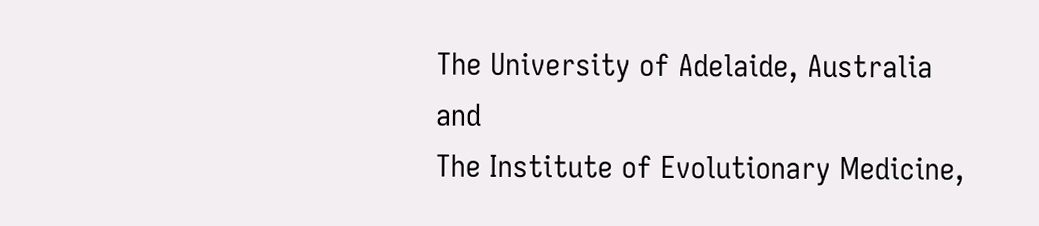The University of Adelaide, Australia and
The Institute of Evolutionary Medicine,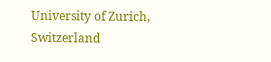University of Zurich, Switzerland